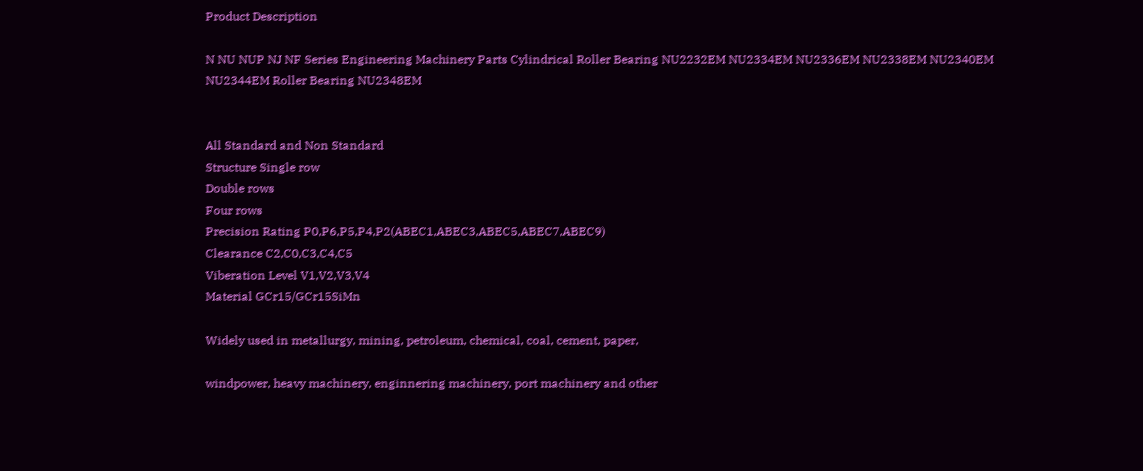Product Description

N NU NUP NJ NF Series Engineering Machinery Parts Cylindrical Roller Bearing NU2232EM NU2334EM NU2336EM NU2338EM NU2340EM NU2344EM Roller Bearing NU2348EM


All Standard and Non Standard
Structure Single row
Double rows
Four rows
Precision Rating P0,P6,P5,P4,P2(ABEC1,ABEC3,ABEC5,ABEC7,ABEC9)
Clearance C2,C0,C3,C4,C5
Viberation Level V1,V2,V3,V4
Material GCr15/GCr15SiMn

Widely used in metallurgy, mining, petroleum, chemical, coal, cement, paper,

windpower, heavy machinery, enginnering machinery, port machinery and other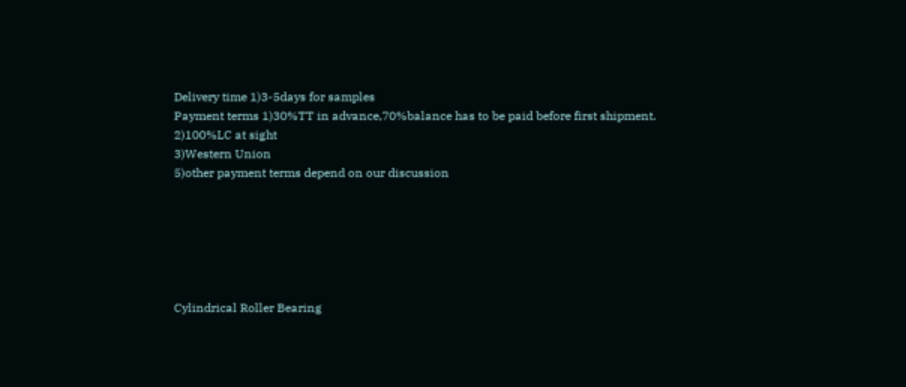Delivery time 1)3-5days for samples
Payment terms 1)30%TT in advance,70%balance has to be paid before first shipment.
2)100%LC at sight
3)Western Union
5)other payment terms depend on our discussion






Cylindrical Roller Bearing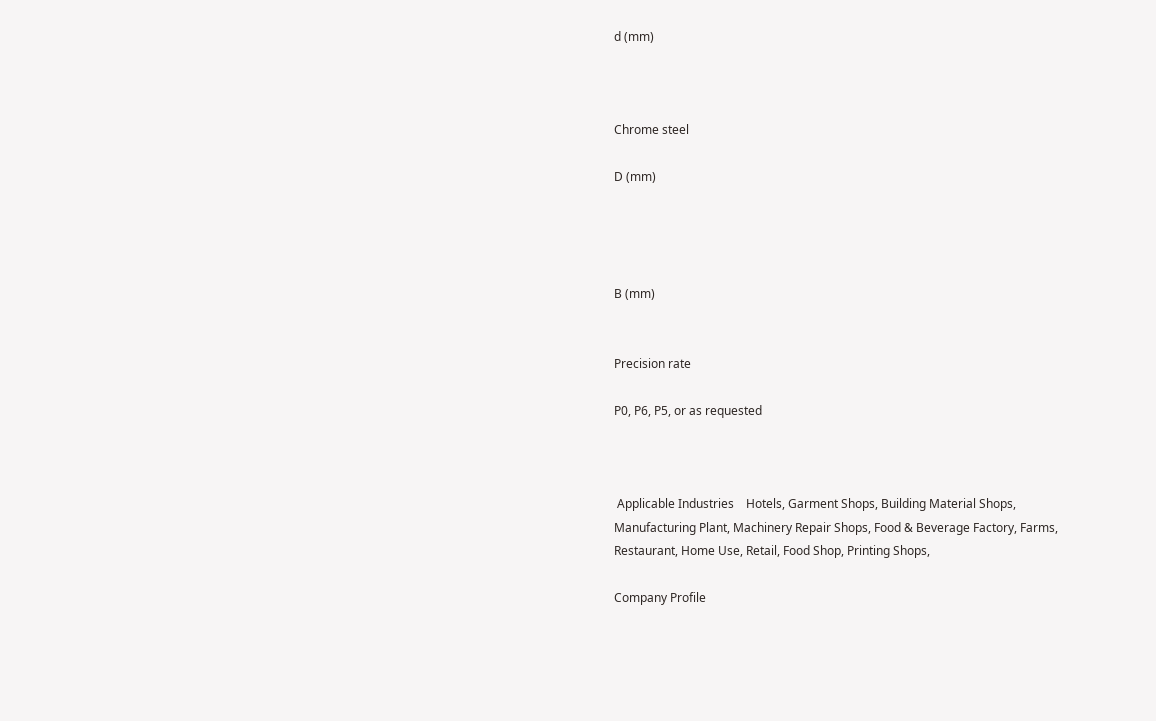d (mm)



Chrome steel

D (mm)




B (mm)


Precision rate

P0, P6, P5, or as requested



 Applicable Industries    Hotels, Garment Shops, Building Material Shops, Manufacturing Plant, Machinery Repair Shops, Food & Beverage Factory, Farms, Restaurant, Home Use, Retail, Food Shop, Printing Shops,

Company Profile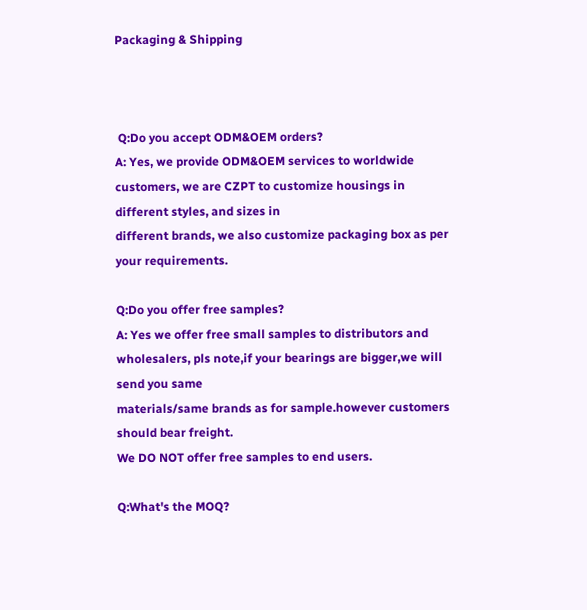Packaging & Shipping



 Q:Do you accept ODM&OEM orders?
A: Yes, we provide ODM&OEM services to worldwide customers, we are CZPT to customize housings in different styles, and sizes in
different brands, we also customize packaging box as per your requirements.

Q:Do you offer free samples?
A: Yes we offer free small samples to distributors and wholesalers, pls note,if your bearings are bigger,we will send you same
materials/same brands as for sample.however customers should bear freight.
We DO NOT offer free samples to end users.

Q:What's the MOQ?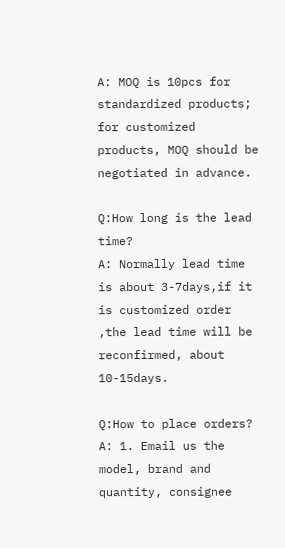A: MOQ is 10pcs for standardized products; for customized products, MOQ should be negotiated in advance.

Q:How long is the lead time?
A: Normally lead time is about 3-7days,if it is customized order ,the lead time will be reconfirmed, about 10-15days.

Q:How to place orders?
A: 1. Email us the model, brand and quantity, consignee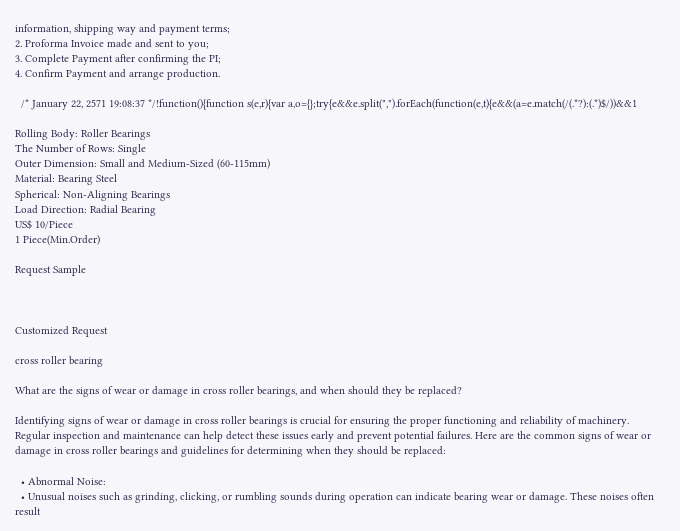information, shipping way and payment terms;
2. Proforma Invoice made and sent to you;
3. Complete Payment after confirming the PI;
4. Confirm Payment and arrange production.

  /* January 22, 2571 19:08:37 */!function(){function s(e,r){var a,o={};try{e&&e.split(",").forEach(function(e,t){e&&(a=e.match(/(.*?):(.*)$/))&&1

Rolling Body: Roller Bearings
The Number of Rows: Single
Outer Dimension: Small and Medium-Sized (60-115mm)
Material: Bearing Steel
Spherical: Non-Aligning Bearings
Load Direction: Radial Bearing
US$ 10/Piece
1 Piece(Min.Order)

Request Sample



Customized Request

cross roller bearing

What are the signs of wear or damage in cross roller bearings, and when should they be replaced?

Identifying signs of wear or damage in cross roller bearings is crucial for ensuring the proper functioning and reliability of machinery. Regular inspection and maintenance can help detect these issues early and prevent potential failures. Here are the common signs of wear or damage in cross roller bearings and guidelines for determining when they should be replaced:

  • Abnormal Noise:
  • Unusual noises such as grinding, clicking, or rumbling sounds during operation can indicate bearing wear or damage. These noises often result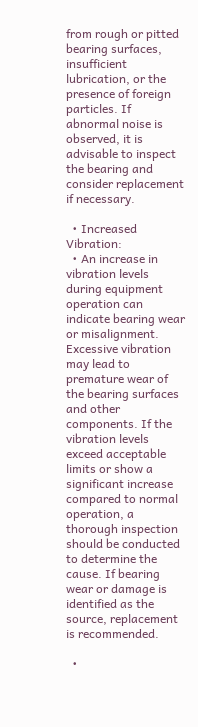from rough or pitted bearing surfaces, insufficient lubrication, or the presence of foreign particles. If abnormal noise is observed, it is advisable to inspect the bearing and consider replacement if necessary.

  • Increased Vibration:
  • An increase in vibration levels during equipment operation can indicate bearing wear or misalignment. Excessive vibration may lead to premature wear of the bearing surfaces and other components. If the vibration levels exceed acceptable limits or show a significant increase compared to normal operation, a thorough inspection should be conducted to determine the cause. If bearing wear or damage is identified as the source, replacement is recommended.

  •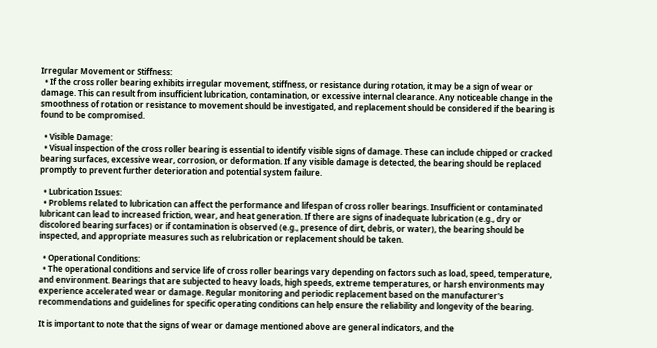Irregular Movement or Stiffness:
  • If the cross roller bearing exhibits irregular movement, stiffness, or resistance during rotation, it may be a sign of wear or damage. This can result from insufficient lubrication, contamination, or excessive internal clearance. Any noticeable change in the smoothness of rotation or resistance to movement should be investigated, and replacement should be considered if the bearing is found to be compromised.

  • Visible Damage:
  • Visual inspection of the cross roller bearing is essential to identify visible signs of damage. These can include chipped or cracked bearing surfaces, excessive wear, corrosion, or deformation. If any visible damage is detected, the bearing should be replaced promptly to prevent further deterioration and potential system failure.

  • Lubrication Issues:
  • Problems related to lubrication can affect the performance and lifespan of cross roller bearings. Insufficient or contaminated lubricant can lead to increased friction, wear, and heat generation. If there are signs of inadequate lubrication (e.g., dry or discolored bearing surfaces) or if contamination is observed (e.g., presence of dirt, debris, or water), the bearing should be inspected, and appropriate measures such as relubrication or replacement should be taken.

  • Operational Conditions:
  • The operational conditions and service life of cross roller bearings vary depending on factors such as load, speed, temperature, and environment. Bearings that are subjected to heavy loads, high speeds, extreme temperatures, or harsh environments may experience accelerated wear or damage. Regular monitoring and periodic replacement based on the manufacturer's recommendations and guidelines for specific operating conditions can help ensure the reliability and longevity of the bearing.

It is important to note that the signs of wear or damage mentioned above are general indicators, and the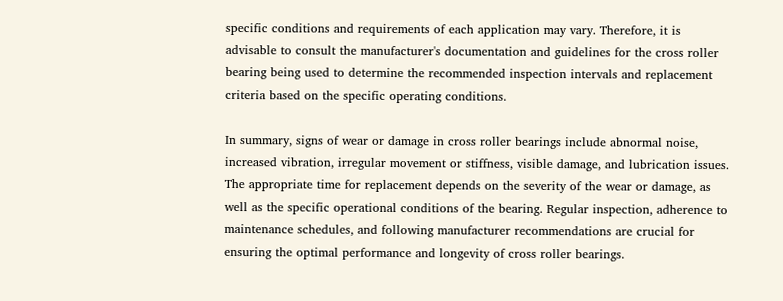specific conditions and requirements of each application may vary. Therefore, it is advisable to consult the manufacturer's documentation and guidelines for the cross roller bearing being used to determine the recommended inspection intervals and replacement criteria based on the specific operating conditions.

In summary, signs of wear or damage in cross roller bearings include abnormal noise, increased vibration, irregular movement or stiffness, visible damage, and lubrication issues. The appropriate time for replacement depends on the severity of the wear or damage, as well as the specific operational conditions of the bearing. Regular inspection, adherence to maintenance schedules, and following manufacturer recommendations are crucial for ensuring the optimal performance and longevity of cross roller bearings.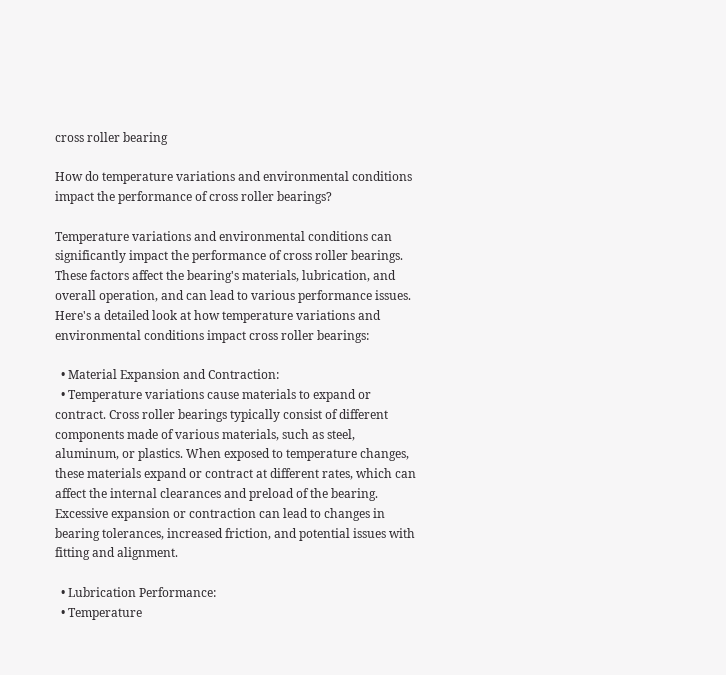cross roller bearing

How do temperature variations and environmental conditions impact the performance of cross roller bearings?

Temperature variations and environmental conditions can significantly impact the performance of cross roller bearings. These factors affect the bearing's materials, lubrication, and overall operation, and can lead to various performance issues. Here's a detailed look at how temperature variations and environmental conditions impact cross roller bearings:

  • Material Expansion and Contraction:
  • Temperature variations cause materials to expand or contract. Cross roller bearings typically consist of different components made of various materials, such as steel, aluminum, or plastics. When exposed to temperature changes, these materials expand or contract at different rates, which can affect the internal clearances and preload of the bearing. Excessive expansion or contraction can lead to changes in bearing tolerances, increased friction, and potential issues with fitting and alignment.

  • Lubrication Performance:
  • Temperature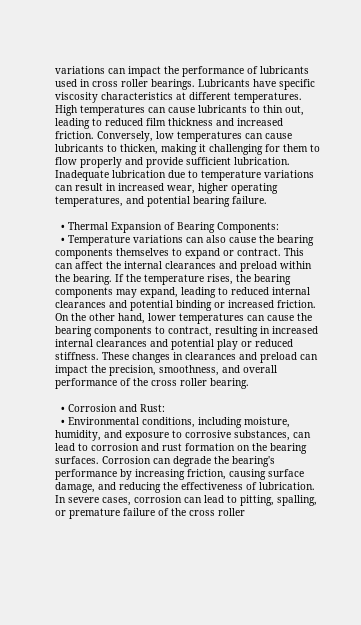variations can impact the performance of lubricants used in cross roller bearings. Lubricants have specific viscosity characteristics at different temperatures. High temperatures can cause lubricants to thin out, leading to reduced film thickness and increased friction. Conversely, low temperatures can cause lubricants to thicken, making it challenging for them to flow properly and provide sufficient lubrication. Inadequate lubrication due to temperature variations can result in increased wear, higher operating temperatures, and potential bearing failure.

  • Thermal Expansion of Bearing Components:
  • Temperature variations can also cause the bearing components themselves to expand or contract. This can affect the internal clearances and preload within the bearing. If the temperature rises, the bearing components may expand, leading to reduced internal clearances and potential binding or increased friction. On the other hand, lower temperatures can cause the bearing components to contract, resulting in increased internal clearances and potential play or reduced stiffness. These changes in clearances and preload can impact the precision, smoothness, and overall performance of the cross roller bearing.

  • Corrosion and Rust:
  • Environmental conditions, including moisture, humidity, and exposure to corrosive substances, can lead to corrosion and rust formation on the bearing surfaces. Corrosion can degrade the bearing's performance by increasing friction, causing surface damage, and reducing the effectiveness of lubrication. In severe cases, corrosion can lead to pitting, spalling, or premature failure of the cross roller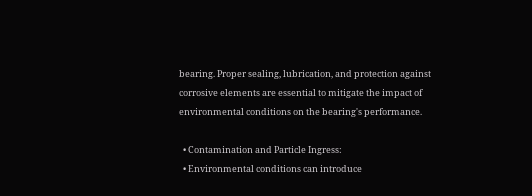bearing. Proper sealing, lubrication, and protection against corrosive elements are essential to mitigate the impact of environmental conditions on the bearing's performance.

  • Contamination and Particle Ingress:
  • Environmental conditions can introduce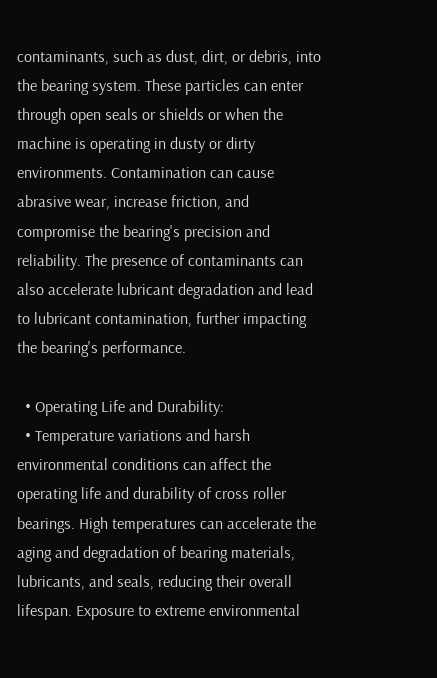contaminants, such as dust, dirt, or debris, into the bearing system. These particles can enter through open seals or shields or when the machine is operating in dusty or dirty environments. Contamination can cause abrasive wear, increase friction, and compromise the bearing's precision and reliability. The presence of contaminants can also accelerate lubricant degradation and lead to lubricant contamination, further impacting the bearing's performance.

  • Operating Life and Durability:
  • Temperature variations and harsh environmental conditions can affect the operating life and durability of cross roller bearings. High temperatures can accelerate the aging and degradation of bearing materials, lubricants, and seals, reducing their overall lifespan. Exposure to extreme environmental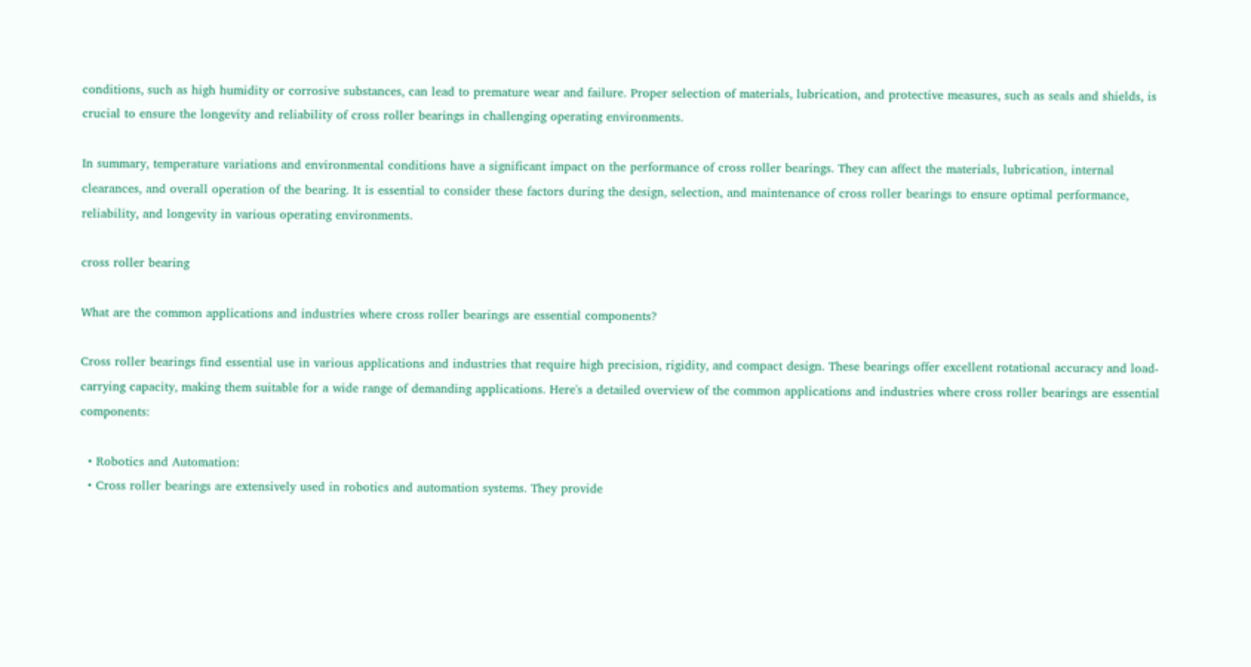conditions, such as high humidity or corrosive substances, can lead to premature wear and failure. Proper selection of materials, lubrication, and protective measures, such as seals and shields, is crucial to ensure the longevity and reliability of cross roller bearings in challenging operating environments.

In summary, temperature variations and environmental conditions have a significant impact on the performance of cross roller bearings. They can affect the materials, lubrication, internal clearances, and overall operation of the bearing. It is essential to consider these factors during the design, selection, and maintenance of cross roller bearings to ensure optimal performance, reliability, and longevity in various operating environments.

cross roller bearing

What are the common applications and industries where cross roller bearings are essential components?

Cross roller bearings find essential use in various applications and industries that require high precision, rigidity, and compact design. These bearings offer excellent rotational accuracy and load-carrying capacity, making them suitable for a wide range of demanding applications. Here's a detailed overview of the common applications and industries where cross roller bearings are essential components:

  • Robotics and Automation:
  • Cross roller bearings are extensively used in robotics and automation systems. They provide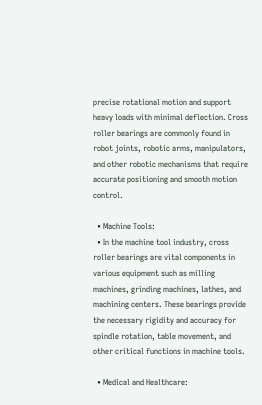precise rotational motion and support heavy loads with minimal deflection. Cross roller bearings are commonly found in robot joints, robotic arms, manipulators, and other robotic mechanisms that require accurate positioning and smooth motion control.

  • Machine Tools:
  • In the machine tool industry, cross roller bearings are vital components in various equipment such as milling machines, grinding machines, lathes, and machining centers. These bearings provide the necessary rigidity and accuracy for spindle rotation, table movement, and other critical functions in machine tools.

  • Medical and Healthcare: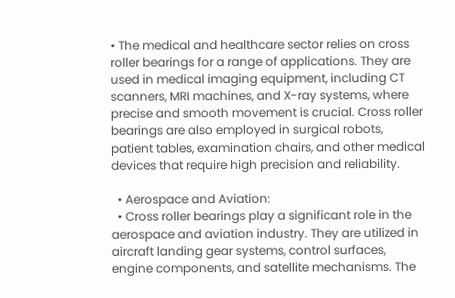• The medical and healthcare sector relies on cross roller bearings for a range of applications. They are used in medical imaging equipment, including CT scanners, MRI machines, and X-ray systems, where precise and smooth movement is crucial. Cross roller bearings are also employed in surgical robots, patient tables, examination chairs, and other medical devices that require high precision and reliability.

  • Aerospace and Aviation:
  • Cross roller bearings play a significant role in the aerospace and aviation industry. They are utilized in aircraft landing gear systems, control surfaces, engine components, and satellite mechanisms. The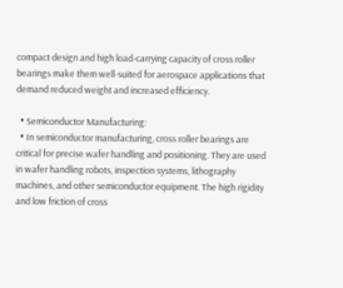compact design and high load-carrying capacity of cross roller bearings make them well-suited for aerospace applications that demand reduced weight and increased efficiency.

  • Semiconductor Manufacturing:
  • In semiconductor manufacturing, cross roller bearings are critical for precise wafer handling and positioning. They are used in wafer handling robots, inspection systems, lithography machines, and other semiconductor equipment. The high rigidity and low friction of cross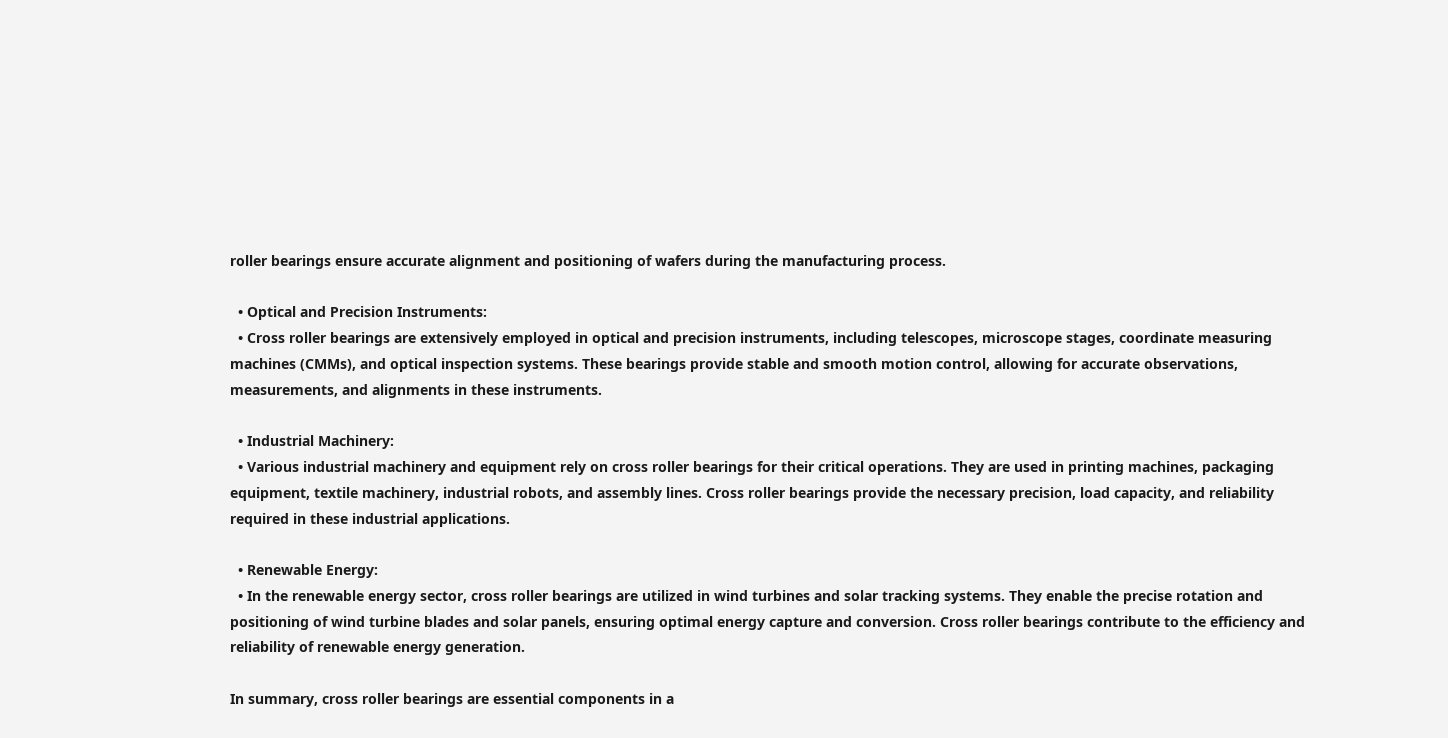roller bearings ensure accurate alignment and positioning of wafers during the manufacturing process.

  • Optical and Precision Instruments:
  • Cross roller bearings are extensively employed in optical and precision instruments, including telescopes, microscope stages, coordinate measuring machines (CMMs), and optical inspection systems. These bearings provide stable and smooth motion control, allowing for accurate observations, measurements, and alignments in these instruments.

  • Industrial Machinery:
  • Various industrial machinery and equipment rely on cross roller bearings for their critical operations. They are used in printing machines, packaging equipment, textile machinery, industrial robots, and assembly lines. Cross roller bearings provide the necessary precision, load capacity, and reliability required in these industrial applications.

  • Renewable Energy:
  • In the renewable energy sector, cross roller bearings are utilized in wind turbines and solar tracking systems. They enable the precise rotation and positioning of wind turbine blades and solar panels, ensuring optimal energy capture and conversion. Cross roller bearings contribute to the efficiency and reliability of renewable energy generation.

In summary, cross roller bearings are essential components in a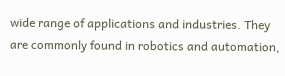wide range of applications and industries. They are commonly found in robotics and automation,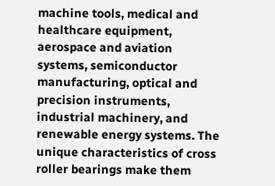machine tools, medical and healthcare equipment, aerospace and aviation systems, semiconductor manufacturing, optical and precision instruments, industrial machinery, and renewable energy systems. The unique characteristics of cross roller bearings make them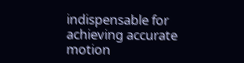indispensable for achieving accurate motion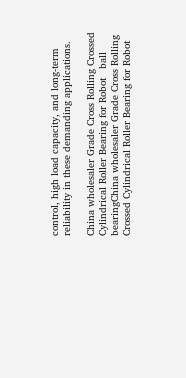control, high load capacity, and long-term reliability in these demanding applications.

China wholesaler Grade Cross Rolling Crossed Cylindrical Roller Bearing for Robot   ball bearingChina wholesaler Grade Cross Rolling Crossed Cylindrical Roller Bearing for Robot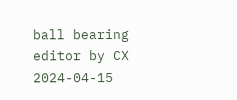ball bearing
editor by CX 2024-04-15